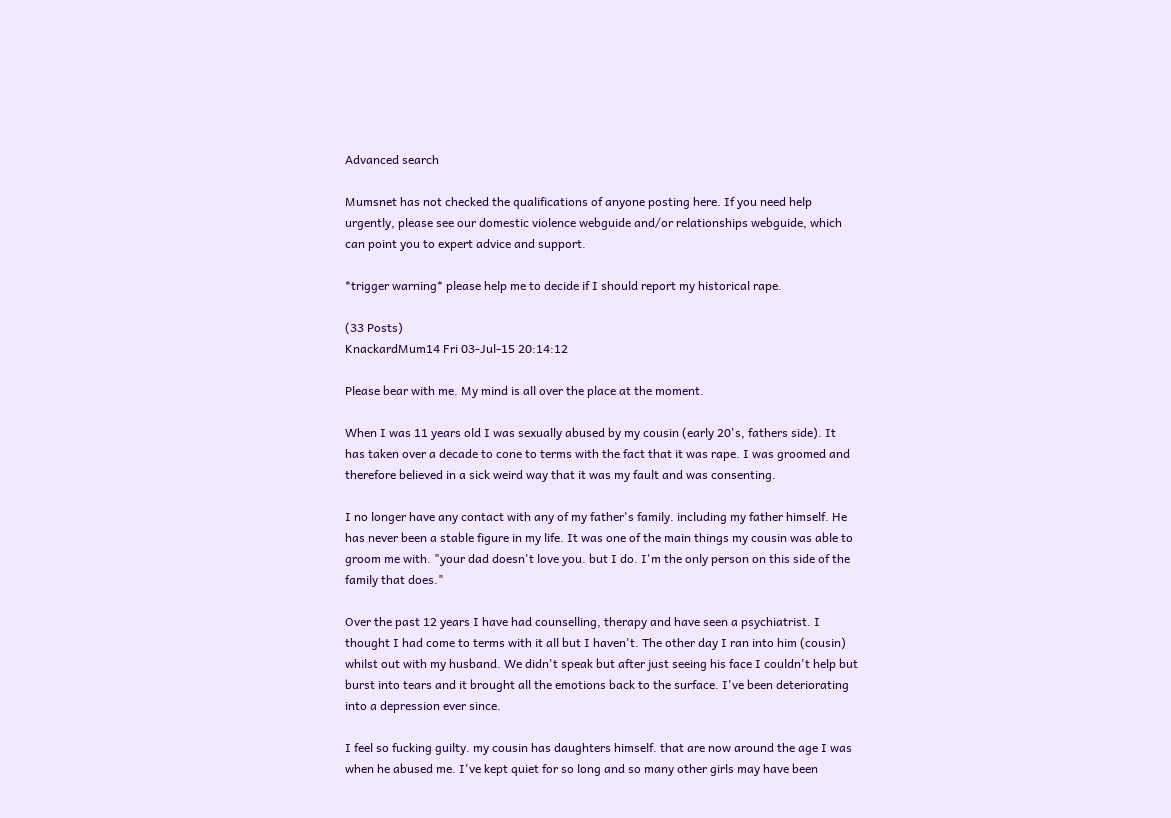Advanced search

Mumsnet has not checked the qualifications of anyone posting here. If you need help urgently, please see our domestic violence webguide and/or relationships webguide, which can point you to expert advice and support.

*trigger warning* please help me to decide if I should report my historical rape.

(33 Posts)
KnackardMum14 Fri 03-Jul-15 20:14:12

Please bear with me. My mind is all over the place at the moment.

When I was 11 years old I was sexually abused by my cousin (early 20's, fathers side). It has taken over a decade to cone to terms with the fact that it was rape. I was groomed and therefore believed in a sick weird way that it was my fault and was consenting.

I no longer have any contact with any of my father's family. including my father himself. He has never been a stable figure in my life. It was one of the main things my cousin was able to groom me with. "your dad doesn't love you. but I do. I'm the only person on this side of the family that does."

Over the past 12 years I have had counselling, therapy and have seen a psychiatrist. I thought I had come to terms with it all but I haven't. The other day I ran into him (cousin) whilst out with my husband. We didn't speak but after just seeing his face I couldn't help but burst into tears and it brought all the emotions back to the surface. I've been deteriorating into a depression ever since.

I feel so fucking guilty. my cousin has daughters himself. that are now around the age I was when he abused me. I've kept quiet for so long and so many other girls may have been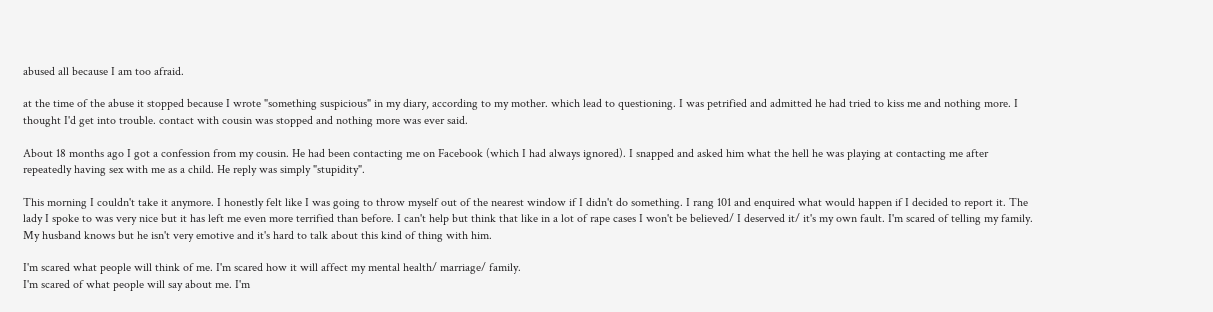abused all because I am too afraid.

at the time of the abuse it stopped because I wrote "something suspicious" in my diary, according to my mother. which lead to questioning. I was petrified and admitted he had tried to kiss me and nothing more. I thought I'd get into trouble. contact with cousin was stopped and nothing more was ever said.

About 18 months ago I got a confession from my cousin. He had been contacting me on Facebook (which I had always ignored). I snapped and asked him what the hell he was playing at contacting me after repeatedly having sex with me as a child. He reply was simply "stupidity".

This morning I couldn't take it anymore. I honestly felt like I was going to throw myself out of the nearest window if I didn't do something. I rang 101 and enquired what would happen if I decided to report it. The lady I spoke to was very nice but it has left me even more terrified than before. I can't help but think that like in a lot of rape cases I won't be believed/ I deserved it/ it's my own fault. I'm scared of telling my family. My husband knows but he isn't very emotive and it's hard to talk about this kind of thing with him.

I'm scared what people will think of me. I'm scared how it will affect my mental health/ marriage/ family.
I'm scared of what people will say about me. I'm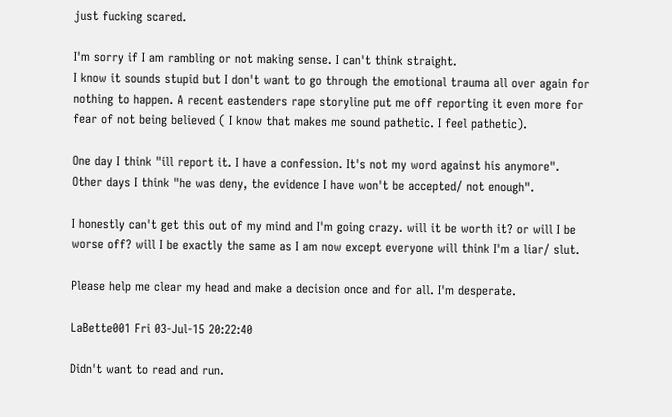just fucking scared.

I'm sorry if I am rambling or not making sense. I can't think straight.
I know it sounds stupid but I don't want to go through the emotional trauma all over again for nothing to happen. A recent eastenders rape storyline put me off reporting it even more for fear of not being believed ( I know that makes me sound pathetic. I feel pathetic).

One day I think "ill report it. I have a confession. It's not my word against his anymore".
Other days I think "he was deny, the evidence I have won't be accepted/ not enough".

I honestly can't get this out of my mind and I'm going crazy. will it be worth it? or will I be worse off? will I be exactly the same as I am now except everyone will think I'm a liar/ slut.

Please help me clear my head and make a decision once and for all. I'm desperate.

LaBette001 Fri 03-Jul-15 20:22:40

Didn't want to read and run.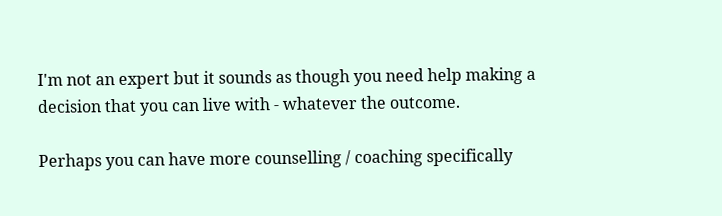I'm not an expert but it sounds as though you need help making a decision that you can live with - whatever the outcome.

Perhaps you can have more counselling / coaching specifically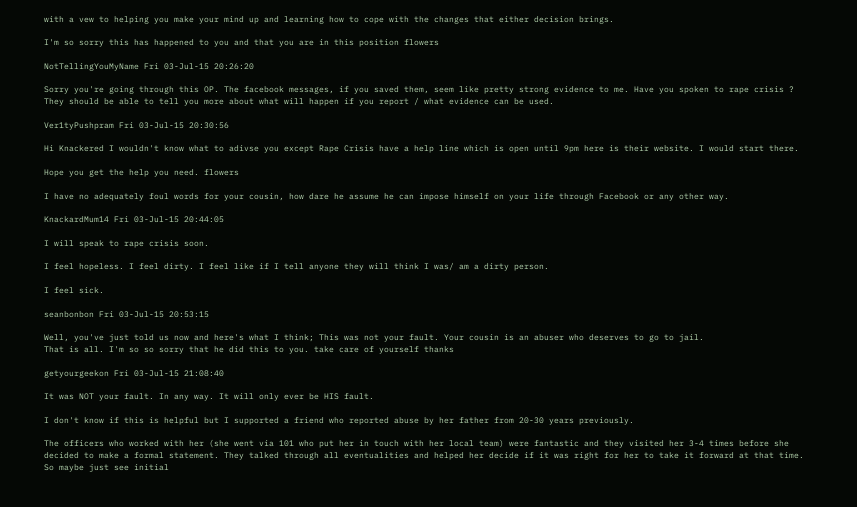with a vew to helping you make your mind up and learning how to cope with the changes that either decision brings.

I'm so sorry this has happened to you and that you are in this position flowers

NotTellingYouMyName Fri 03-Jul-15 20:26:20

Sorry you're going through this OP. The facebook messages, if you saved them, seem like pretty strong evidence to me. Have you spoken to rape crisis ? They should be able to tell you more about what will happen if you report / what evidence can be used.

Ver1tyPushpram Fri 03-Jul-15 20:30:56

Hi Knackered I wouldn't know what to adivse you except Rape Crisis have a help line which is open until 9pm here is their website. I would start there.

Hope you get the help you need. flowers

I have no adequately foul words for your cousin, how dare he assume he can impose himself on your life through Facebook or any other way.

KnackardMum14 Fri 03-Jul-15 20:44:05

I will speak to rape crisis soon.

I feel hopeless. I feel dirty. I feel like if I tell anyone they will think I was/ am a dirty person.

I feel sick.

seanbonbon Fri 03-Jul-15 20:53:15

Well, you've just told us now and here's what I think; This was not your fault. Your cousin is an abuser who deserves to go to jail.
That is all. I'm so so sorry that he did this to you. take care of yourself thanks

getyourgeekon Fri 03-Jul-15 21:08:40

It was NOT your fault. In any way. It will only ever be HIS fault.

I don't know if this is helpful but I supported a friend who reported abuse by her father from 20-30 years previously.

The officers who worked with her (she went via 101 who put her in touch with her local team) were fantastic and they visited her 3-4 times before she decided to make a formal statement. They talked through all eventualities and helped her decide if it was right for her to take it forward at that time.
So maybe just see initial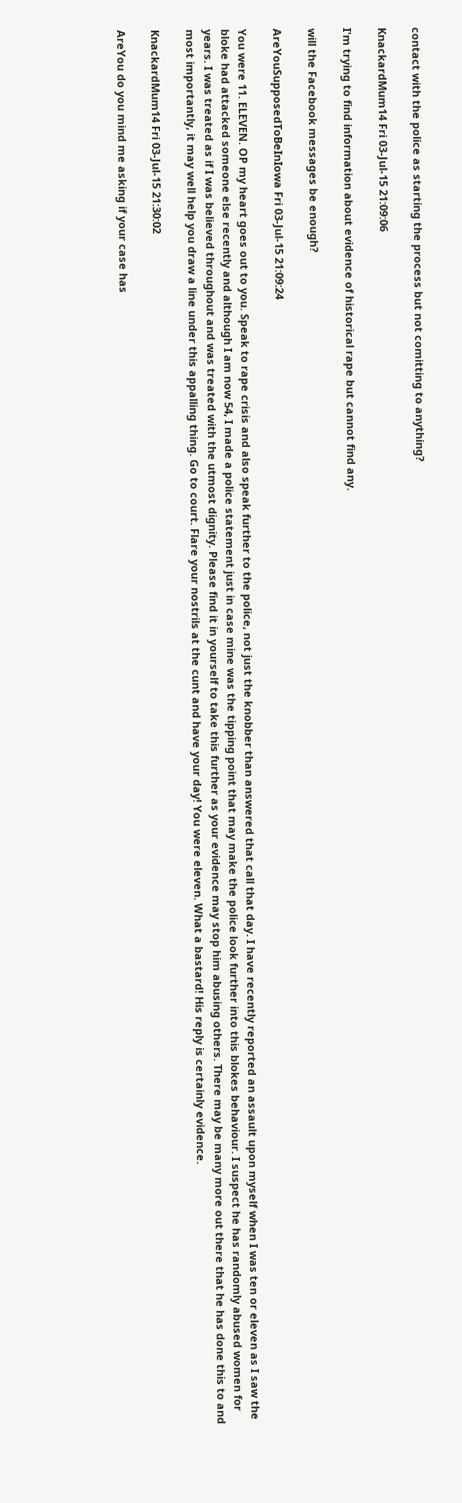contact with the police as starting the process but not comitting to anything?

KnackardMum14 Fri 03-Jul-15 21:09:06

I'm trying to find information about evidence of historical rape but cannot find any.

will the Facebook messages be enough?

AreYouSupposedToBeInIowa Fri 03-Jul-15 21:09:24

You were 11. ELEVEN. OP my heart goes out to you. Speak to rape crisis and also speak further to the police, not just the knobber than answered that call that day. I have recently reported an assault upon myself when I was ten or eleven as I saw the bloke had attacked someone else recently and although I am now 54, I made a police statement just in case mine was the tipping point that may make the police look further into this blokes behaviour. I suspect he has randomly abused women for years. I was treated as if I was believed throughout and was treated with the utmost dignity. Please find it in yourself to take this further as your evidence may stop him abusing others. There may be many more out there that he has done this to and most importantly, it may well help you draw a line under this appalling thing. Go to court. Flare your nostrils at the cunt and have your day! You were eleven. What a bastard! His reply is certainly evidence.

KnackardMum14 Fri 03-Jul-15 21:30:02

AreYou do you mind me asking if your case has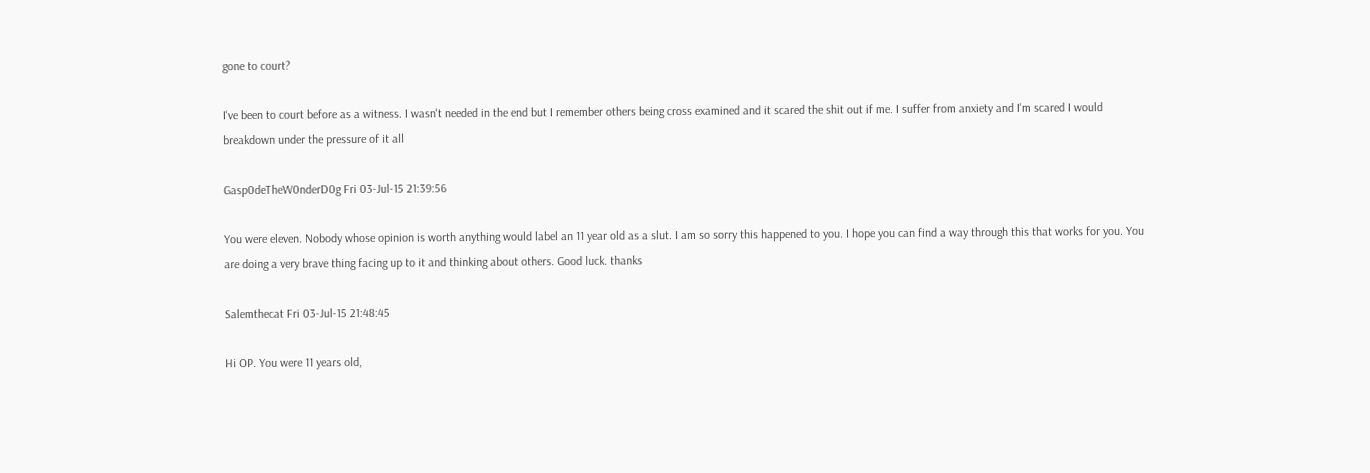gone to court?

I've been to court before as a witness. I wasn't needed in the end but I remember others being cross examined and it scared the shit out if me. I suffer from anxiety and I'm scared I would breakdown under the pressure of it all

Gasp0deTheW0nderD0g Fri 03-Jul-15 21:39:56

You were eleven. Nobody whose opinion is worth anything would label an 11 year old as a slut. I am so sorry this happened to you. I hope you can find a way through this that works for you. You are doing a very brave thing facing up to it and thinking about others. Good luck. thanks

Salemthecat Fri 03-Jul-15 21:48:45

Hi OP. You were 11 years old,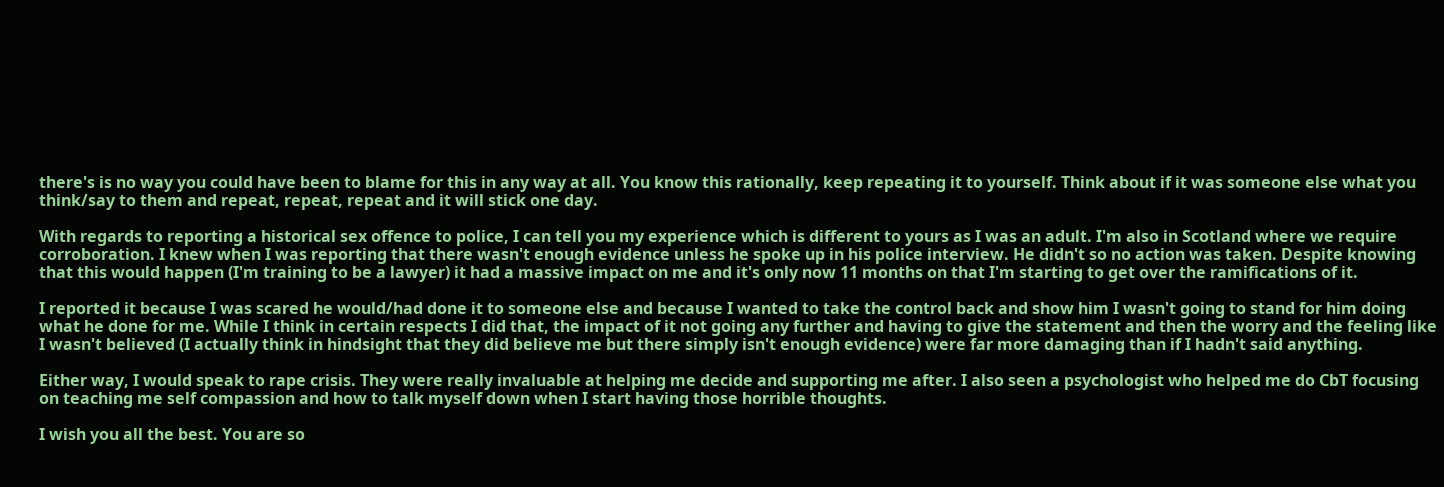there's is no way you could have been to blame for this in any way at all. You know this rationally, keep repeating it to yourself. Think about if it was someone else what you think/say to them and repeat, repeat, repeat and it will stick one day.

With regards to reporting a historical sex offence to police, I can tell you my experience which is different to yours as I was an adult. I'm also in Scotland where we require corroboration. I knew when I was reporting that there wasn't enough evidence unless he spoke up in his police interview. He didn't so no action was taken. Despite knowing that this would happen (I'm training to be a lawyer) it had a massive impact on me and it's only now 11 months on that I'm starting to get over the ramifications of it.

I reported it because I was scared he would/had done it to someone else and because I wanted to take the control back and show him I wasn't going to stand for him doing what he done for me. While I think in certain respects I did that, the impact of it not going any further and having to give the statement and then the worry and the feeling like I wasn't believed (I actually think in hindsight that they did believe me but there simply isn't enough evidence) were far more damaging than if I hadn't said anything.

Either way, I would speak to rape crisis. They were really invaluable at helping me decide and supporting me after. I also seen a psychologist who helped me do CbT focusing on teaching me self compassion and how to talk myself down when I start having those horrible thoughts.

I wish you all the best. You are so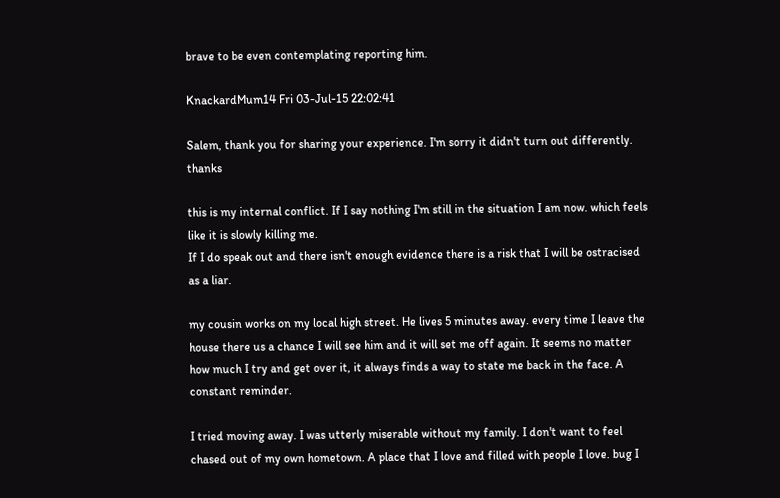brave to be even contemplating reporting him.

KnackardMum14 Fri 03-Jul-15 22:02:41

Salem, thank you for sharing your experience. I'm sorry it didn't turn out differently. thanks

this is my internal conflict. If I say nothing I'm still in the situation I am now. which feels like it is slowly killing me.
If I do speak out and there isn't enough evidence there is a risk that I will be ostracised as a liar.

my cousin works on my local high street. He lives 5 minutes away. every time I leave the house there us a chance I will see him and it will set me off again. It seems no matter how much I try and get over it, it always finds a way to state me back in the face. A constant reminder.

I tried moving away. I was utterly miserable without my family. I don't want to feel chased out of my own hometown. A place that I love and filled with people I love. bug I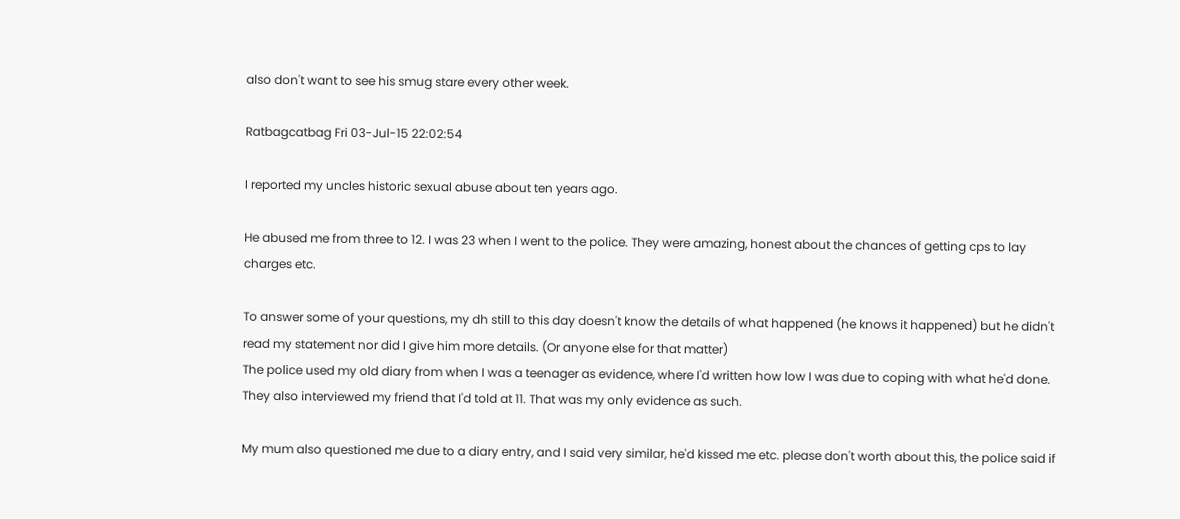also don't want to see his smug stare every other week.

Ratbagcatbag Fri 03-Jul-15 22:02:54

I reported my uncles historic sexual abuse about ten years ago.

He abused me from three to 12. I was 23 when I went to the police. They were amazing, honest about the chances of getting cps to lay charges etc.

To answer some of your questions, my dh still to this day doesn't know the details of what happened (he knows it happened) but he didn't read my statement nor did I give him more details. (Or anyone else for that matter)
The police used my old diary from when I was a teenager as evidence, where I'd written how low I was due to coping with what he'd done. They also interviewed my friend that I'd told at 11. That was my only evidence as such.

My mum also questioned me due to a diary entry, and I said very similar, he'd kissed me etc. please don't worth about this, the police said if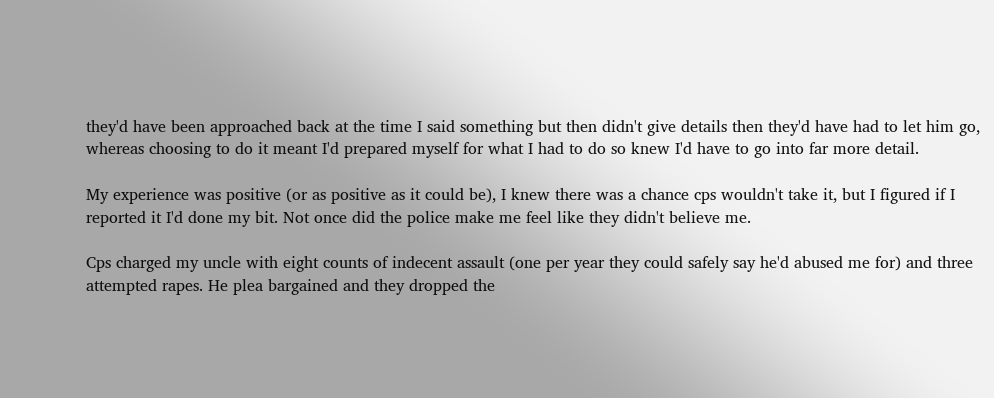they'd have been approached back at the time I said something but then didn't give details then they'd have had to let him go, whereas choosing to do it meant I'd prepared myself for what I had to do so knew I'd have to go into far more detail.

My experience was positive (or as positive as it could be), I knew there was a chance cps wouldn't take it, but I figured if I reported it I'd done my bit. Not once did the police make me feel like they didn't believe me.

Cps charged my uncle with eight counts of indecent assault (one per year they could safely say he'd abused me for) and three attempted rapes. He plea bargained and they dropped the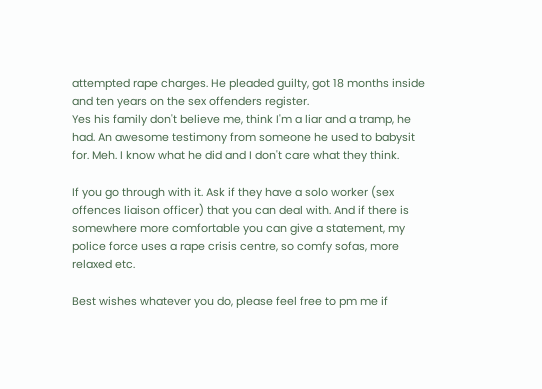attempted rape charges. He pleaded guilty, got 18 months inside and ten years on the sex offenders register.
Yes his family don't believe me, think I'm a liar and a tramp, he had. An awesome testimony from someone he used to babysit for. Meh. I know what he did and I don't care what they think.

If you go through with it. Ask if they have a solo worker (sex offences liaison officer) that you can deal with. And if there is somewhere more comfortable you can give a statement, my police force uses a rape crisis centre, so comfy sofas, more relaxed etc.

Best wishes whatever you do, please feel free to pm me if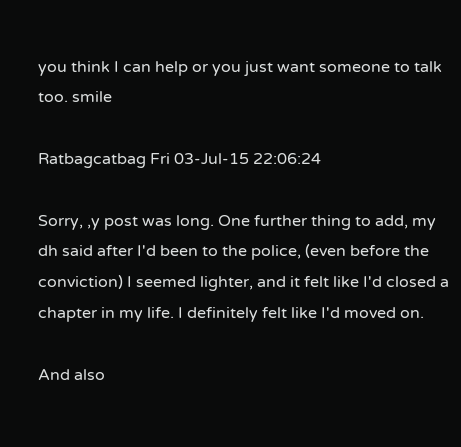you think I can help or you just want someone to talk too. smile

Ratbagcatbag Fri 03-Jul-15 22:06:24

Sorry, ,y post was long. One further thing to add, my dh said after I'd been to the police, (even before the conviction) I seemed lighter, and it felt like I'd closed a chapter in my life. I definitely felt like I'd moved on.

And also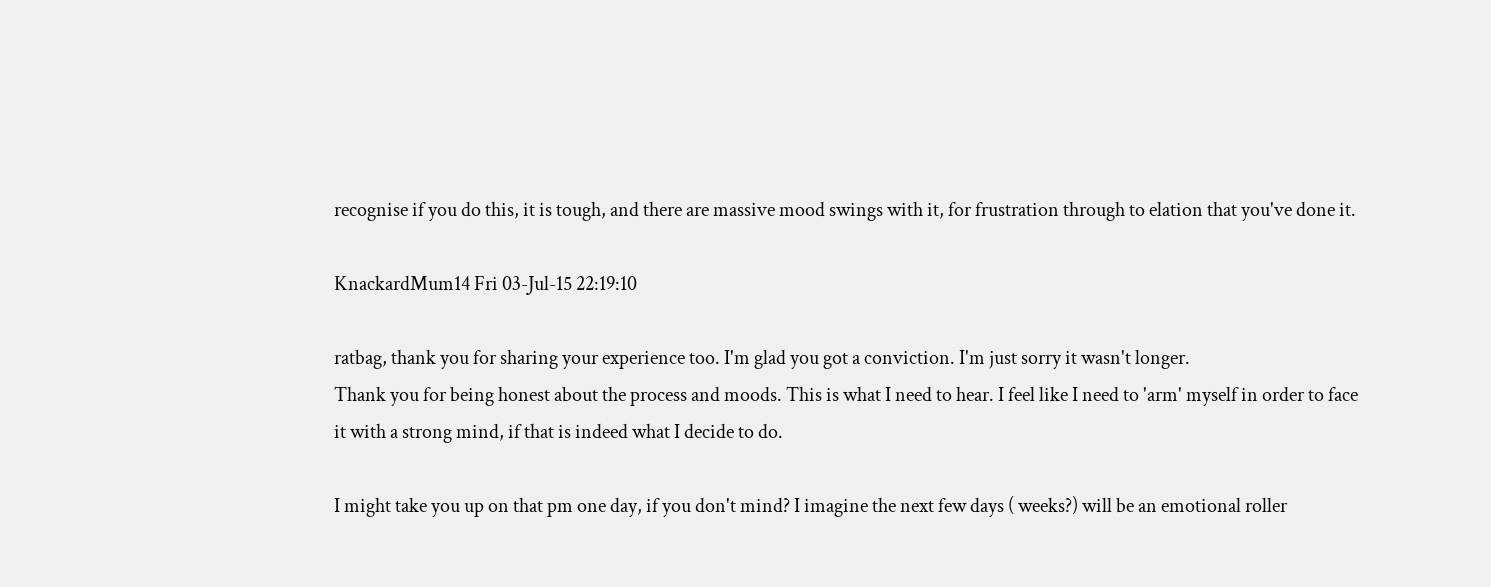recognise if you do this, it is tough, and there are massive mood swings with it, for frustration through to elation that you've done it.

KnackardMum14 Fri 03-Jul-15 22:19:10

ratbag, thank you for sharing your experience too. I'm glad you got a conviction. I'm just sorry it wasn't longer.
Thank you for being honest about the process and moods. This is what I need to hear. I feel like I need to 'arm' myself in order to face it with a strong mind, if that is indeed what I decide to do.

I might take you up on that pm one day, if you don't mind? I imagine the next few days ( weeks?) will be an emotional roller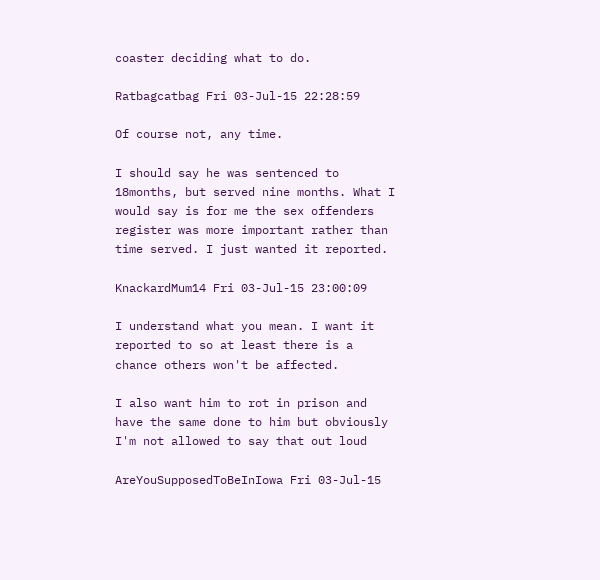coaster deciding what to do.

Ratbagcatbag Fri 03-Jul-15 22:28:59

Of course not, any time.

I should say he was sentenced to 18months, but served nine months. What I would say is for me the sex offenders register was more important rather than time served. I just wanted it reported.

KnackardMum14 Fri 03-Jul-15 23:00:09

I understand what you mean. I want it reported to so at least there is a chance others won't be affected.

I also want him to rot in prison and have the same done to him but obviously I'm not allowed to say that out loud

AreYouSupposedToBeInIowa Fri 03-Jul-15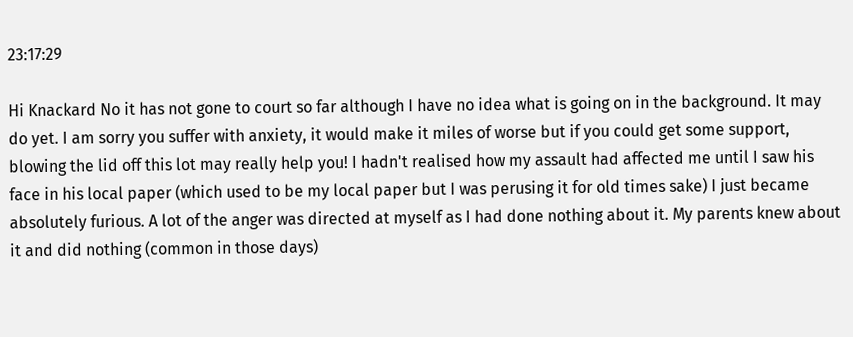23:17:29

Hi Knackard No it has not gone to court so far although I have no idea what is going on in the background. It may do yet. I am sorry you suffer with anxiety, it would make it miles of worse but if you could get some support, blowing the lid off this lot may really help you! I hadn't realised how my assault had affected me until I saw his face in his local paper (which used to be my local paper but I was perusing it for old times sake) I just became absolutely furious. A lot of the anger was directed at myself as I had done nothing about it. My parents knew about it and did nothing (common in those days)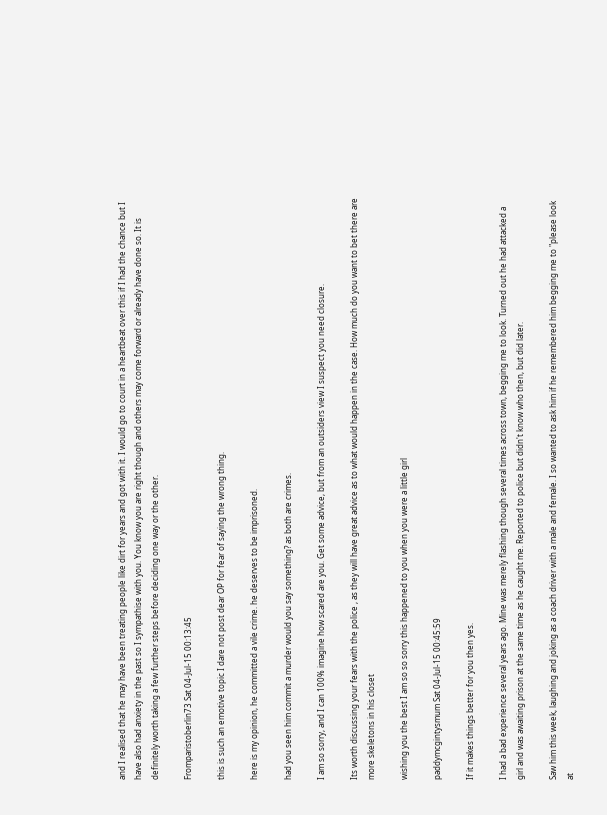and I realised that he may have been treating people like dirt for years and got with it. I would go to court in a heartbeat over this if I had the chance but I have also had anxiety in the past so I sympathise with you. You know you are right though and others may come forward or already have done so. It is definitely worth taking a few further steps before deciding one way or the other.

Fromparistoberlin73 Sat 04-Jul-15 00:13:45

this is such an emotive topic I dare not post dear OP for fear of saying the wrong thing.

here is my opinion, he committed a vile crime. he deserves to be imprisoned.

had you seen him commit a murder would you say something? as both are crimes.

I am so sorry, and I can 100% imagine how scared are you. Get some advice, but from an outsiders view I suspect you need closure.

Its worth discussing your fears with the police , as they will have great advice as to what would happen in the case. How much do you want to bet there are more skeletons in his closet

wishing you the best I am so so sorry this happened to you when you were a little girl

paddymcgintysmum Sat 04-Jul-15 00:45:59

If it makes things better for you then yes.

I had a bad experience several years ago. Mine was merely flashing though several times across town, begging me to look. Turned out he had attacked a girl and was awaiting prison at the same time as he caught me. Reported to police but didn't know who then, but did later.

Saw him this week, laughing and joking as a coach driver with a male and female. I so wanted to ask him if he remembered him begging me to "please look at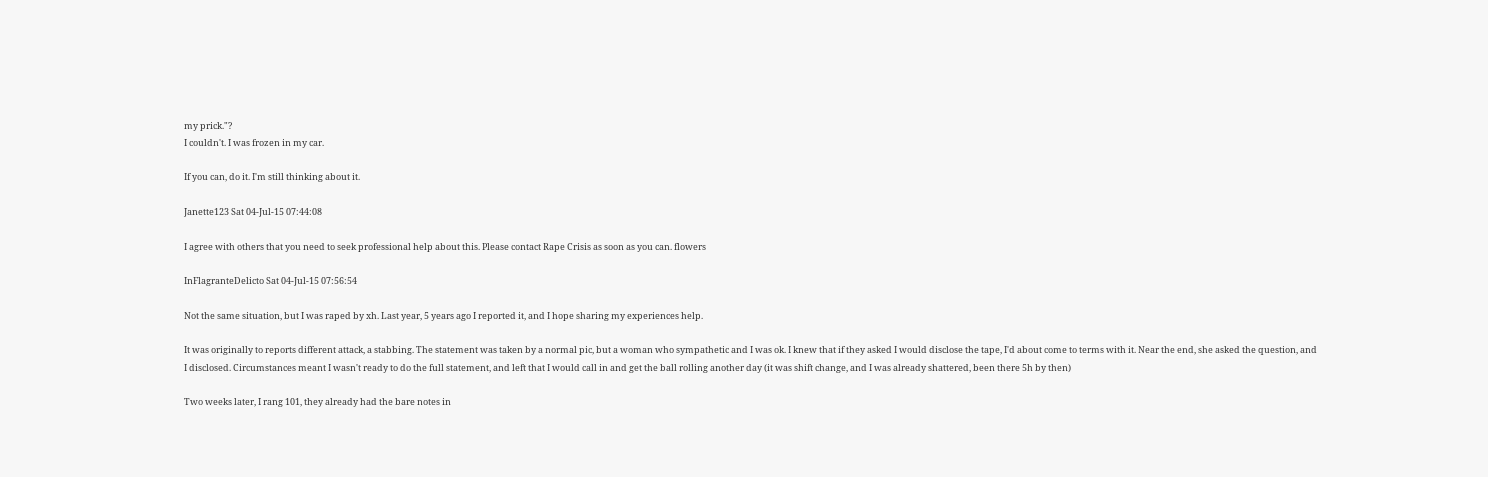my prick."?
I couldn't. I was frozen in my car.

If you can, do it. I'm still thinking about it.

Janette123 Sat 04-Jul-15 07:44:08

I agree with others that you need to seek professional help about this. Please contact Rape Crisis as soon as you can. flowers

InFlagranteDelicto Sat 04-Jul-15 07:56:54

Not the same situation, but I was raped by xh. Last year, 5 years ago I reported it, and I hope sharing my experiences help.

It was originally to reports different attack, a stabbing. The statement was taken by a normal pic, but a woman who sympathetic and I was ok. I knew that if they asked I would disclose the tape, I'd about come to terms with it. Near the end, she asked the question, and I disclosed. Circumstances meant I wasn't ready to do the full statement, and left that I would call in and get the ball rolling another day (it was shift change, and I was already shattered, been there 5h by then)

Two weeks later, I rang 101, they already had the bare notes in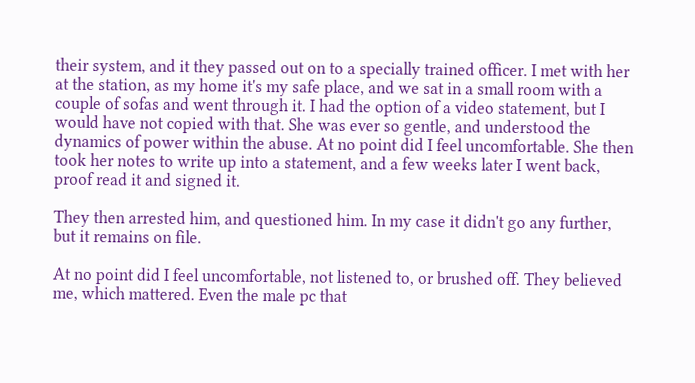their system, and it they passed out on to a specially trained officer. I met with her at the station, as my home it's my safe place, and we sat in a small room with a couple of sofas and went through it. I had the option of a video statement, but I would have not copied with that. She was ever so gentle, and understood the dynamics of power within the abuse. At no point did I feel uncomfortable. She then took her notes to write up into a statement, and a few weeks later I went back, proof read it and signed it.

They then arrested him, and questioned him. In my case it didn't go any further, but it remains on file.

At no point did I feel uncomfortable, not listened to, or brushed off. They believed me, which mattered. Even the male pc that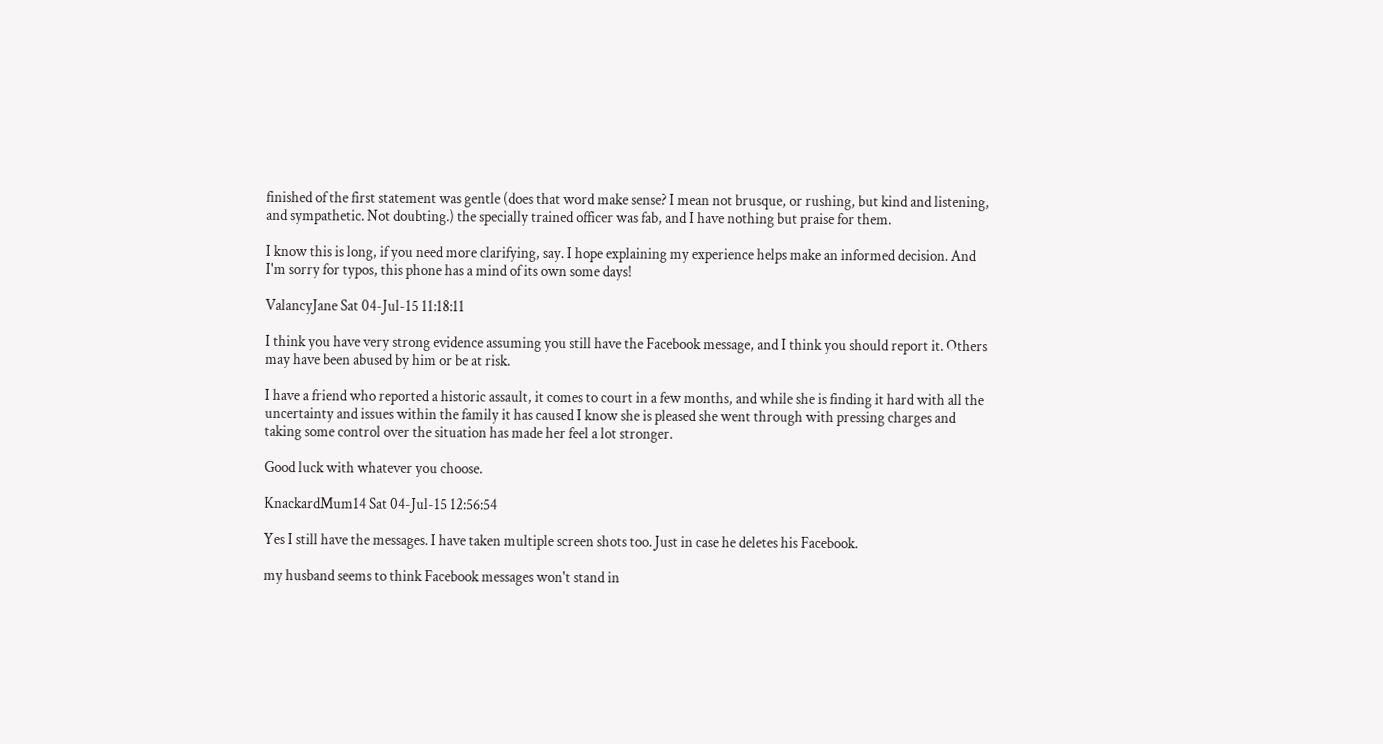finished of the first statement was gentle (does that word make sense? I mean not brusque, or rushing, but kind and listening, and sympathetic. Not doubting.) the specially trained officer was fab, and I have nothing but praise for them.

I know this is long, if you need more clarifying, say. I hope explaining my experience helps make an informed decision. And I'm sorry for typos, this phone has a mind of its own some days!

ValancyJane Sat 04-Jul-15 11:18:11

I think you have very strong evidence assuming you still have the Facebook message, and I think you should report it. Others may have been abused by him or be at risk.

I have a friend who reported a historic assault, it comes to court in a few months, and while she is finding it hard with all the uncertainty and issues within the family it has caused I know she is pleased she went through with pressing charges and taking some control over the situation has made her feel a lot stronger.

Good luck with whatever you choose.

KnackardMum14 Sat 04-Jul-15 12:56:54

Yes I still have the messages. I have taken multiple screen shots too. Just in case he deletes his Facebook.

my husband seems to think Facebook messages won't stand in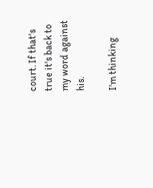court. If that's true it's back to my word against his.

I'm thinking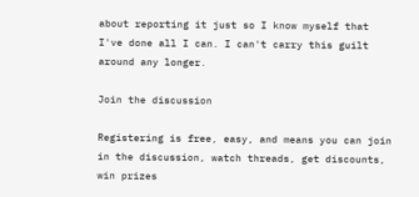about reporting it just so I know myself that I've done all I can. I can't carry this guilt around any longer.

Join the discussion

Registering is free, easy, and means you can join in the discussion, watch threads, get discounts, win prizes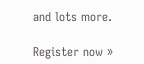and lots more.

Register now »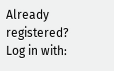Already registered? Log in with: